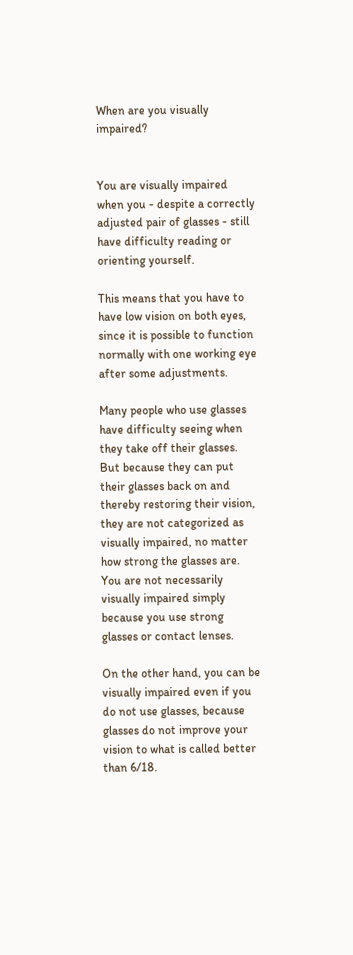When are you visually impaired?


You are visually impaired when you - despite a correctly adjusted pair of glasses - still have difficulty reading or orienting yourself.

This means that you have to have low vision on both eyes, since it is possible to function normally with one working eye after some adjustments.

Many people who use glasses have difficulty seeing when they take off their glasses. But because they can put their glasses back on and thereby restoring their vision, they are not categorized as visually impaired, no matter how strong the glasses are. You are not necessarily visually impaired simply because you use strong glasses or contact lenses.

On the other hand, you can be visually impaired even if you do not use glasses, because glasses do not improve your vision to what is called better than 6/18.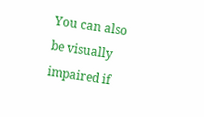You can also be visually impaired if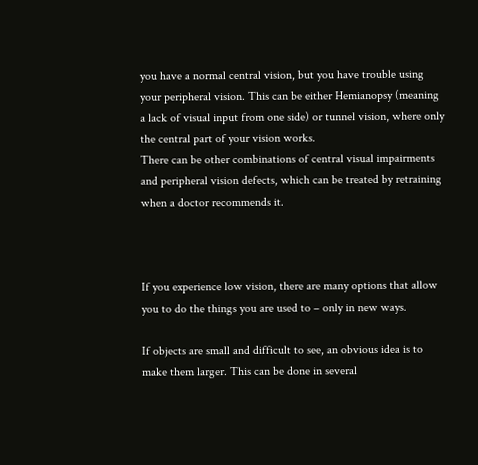you have a normal central vision, but you have trouble using your peripheral vision. This can be either Hemianopsy (meaning a lack of visual input from one side) or tunnel vision, where only the central part of your vision works.
There can be other combinations of central visual impairments and peripheral vision defects, which can be treated by retraining when a doctor recommends it.



If you experience low vision, there are many options that allow you to do the things you are used to – only in new ways.

If objects are small and difficult to see, an obvious idea is to make them larger. This can be done in several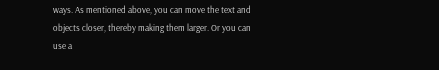ways. As mentioned above, you can move the text and objects closer, thereby making them larger. Or you can use a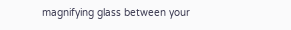magnifying glass between your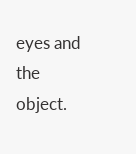eyes and the object.